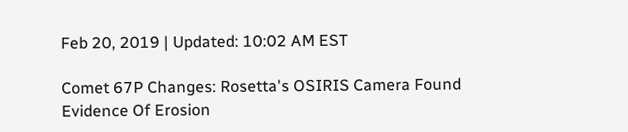Feb 20, 2019 | Updated: 10:02 AM EST

Comet 67P Changes: Rosetta's OSIRIS Camera Found Evidence Of Erosion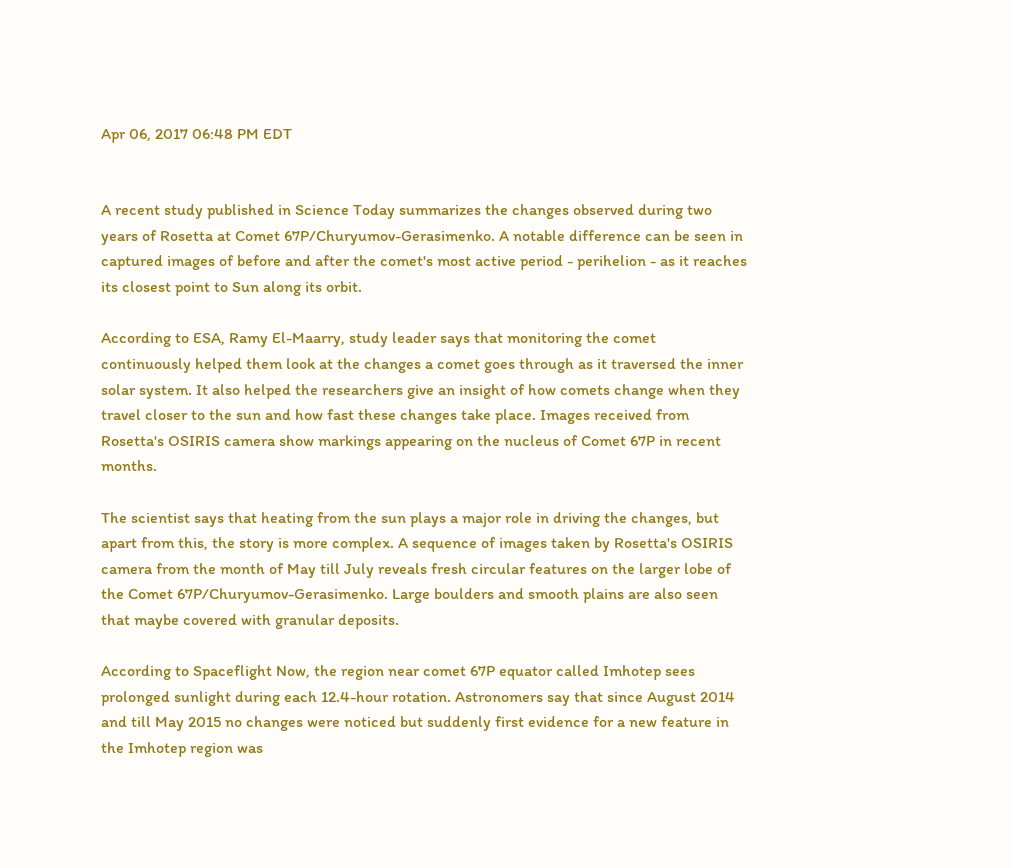Apr 06, 2017 06:48 PM EDT


A recent study published in Science Today summarizes the changes observed during two years of Rosetta at Comet 67P/Churyumov-Gerasimenko. A notable difference can be seen in captured images of before and after the comet's most active period - perihelion - as it reaches its closest point to Sun along its orbit.

According to ESA, Ramy El-Maarry, study leader says that monitoring the comet continuously helped them look at the changes a comet goes through as it traversed the inner solar system. It also helped the researchers give an insight of how comets change when they travel closer to the sun and how fast these changes take place. Images received from Rosetta's OSIRIS camera show markings appearing on the nucleus of Comet 67P in recent months.

The scientist says that heating from the sun plays a major role in driving the changes, but apart from this, the story is more complex. A sequence of images taken by Rosetta's OSIRIS camera from the month of May till July reveals fresh circular features on the larger lobe of the Comet 67P/Churyumov-Gerasimenko. Large boulders and smooth plains are also seen that maybe covered with granular deposits.

According to Spaceflight Now, the region near comet 67P equator called Imhotep sees prolonged sunlight during each 12.4-hour rotation. Astronomers say that since August 2014 and till May 2015 no changes were noticed but suddenly first evidence for a new feature in the Imhotep region was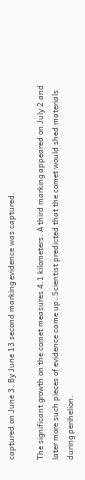captured on June 3. By June 13 second marking evidence was captured.

The significant growth on the comet measures 4.1 kilometers. A third marking appeared on July 2 and later more such pieces of evidence came up. Scientist predicted that the comet would shed materials during perihelion.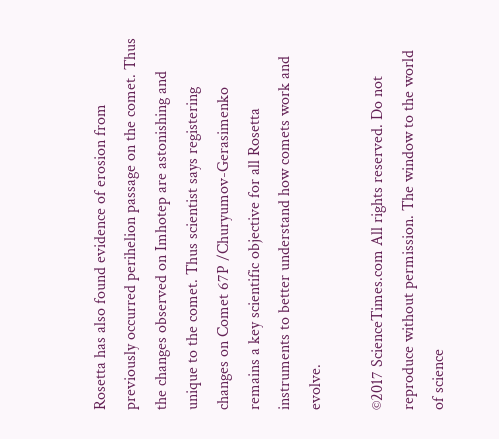Rosetta has also found evidence of erosion from previously occurred perihelion passage on the comet. Thus the changes observed on Imhotep are astonishing and unique to the comet. Thus scientist says registering changes on Comet 67P /Churyumov-Gerasimenko remains a key scientific objective for all Rosetta instruments to better understand how comets work and evolve.

©2017 ScienceTimes.com All rights reserved. Do not reproduce without permission. The window to the world of science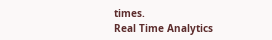times.
Real Time Analytics